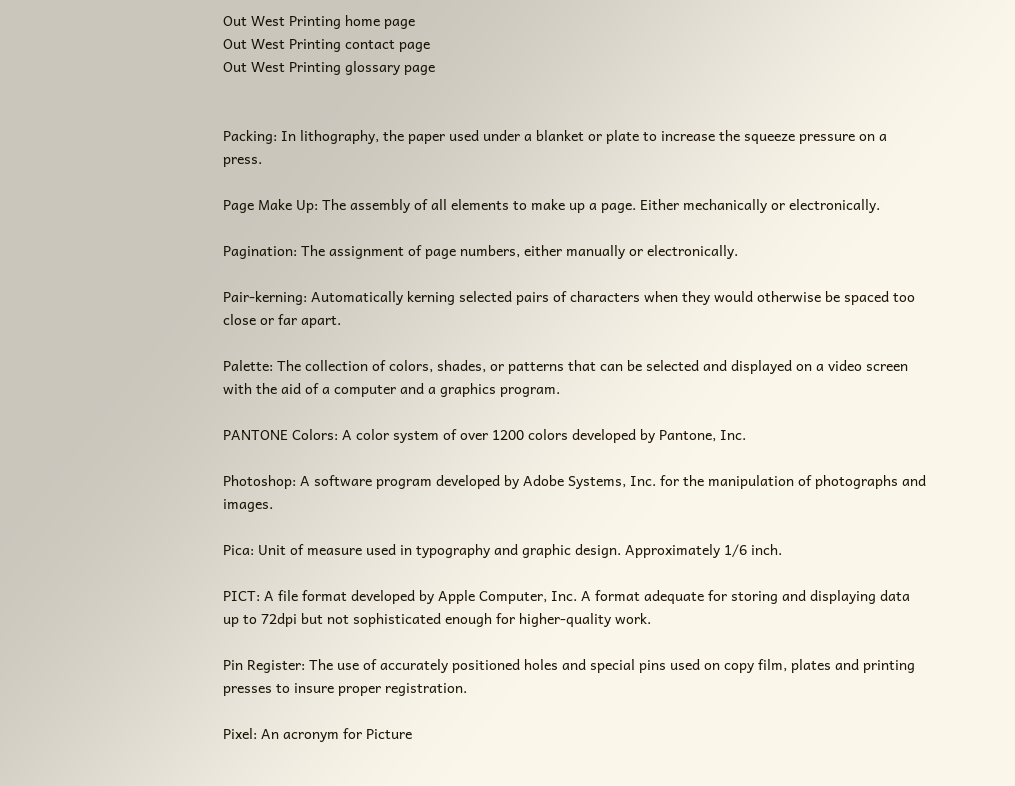Out West Printing home page
Out West Printing contact page
Out West Printing glossary page


Packing: In lithography, the paper used under a blanket or plate to increase the squeeze pressure on a press.

Page Make Up: The assembly of all elements to make up a page. Either mechanically or electronically.

Pagination: The assignment of page numbers, either manually or electronically.

Pair-kerning: Automatically kerning selected pairs of characters when they would otherwise be spaced too close or far apart.

Palette: The collection of colors, shades, or patterns that can be selected and displayed on a video screen with the aid of a computer and a graphics program.

PANTONE Colors: A color system of over 1200 colors developed by Pantone, Inc.

Photoshop: A software program developed by Adobe Systems, Inc. for the manipulation of photographs and images.

Pica: Unit of measure used in typography and graphic design. Approximately 1/6 inch.

PICT: A file format developed by Apple Computer, Inc. A format adequate for storing and displaying data up to 72dpi but not sophisticated enough for higher-quality work.

Pin Register: The use of accurately positioned holes and special pins used on copy film, plates and printing presses to insure proper registration.

Pixel: An acronym for Picture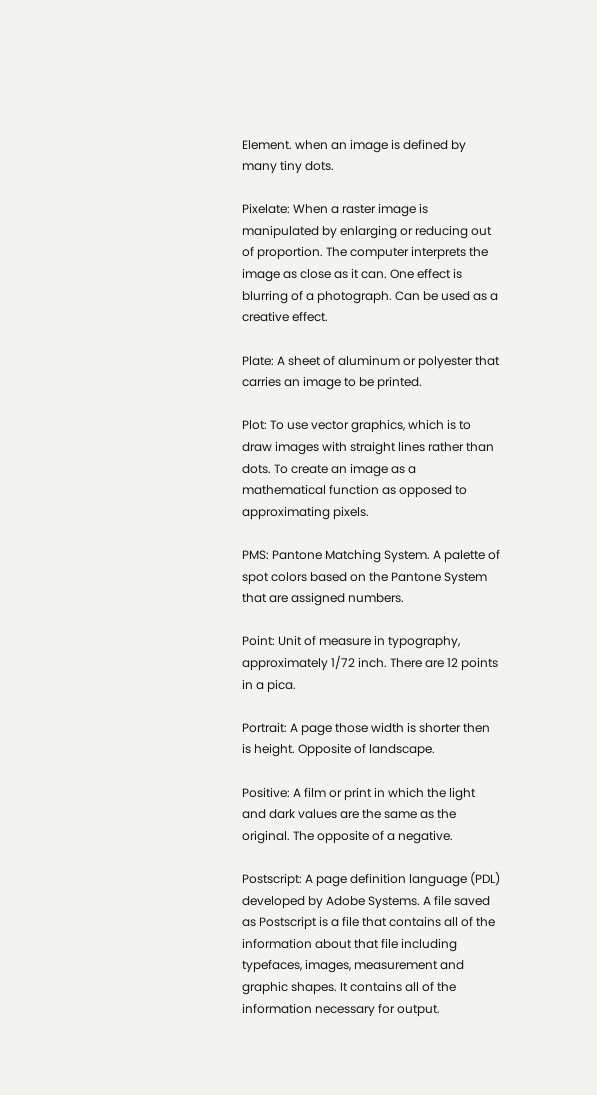Element. when an image is defined by many tiny dots.

Pixelate: When a raster image is manipulated by enlarging or reducing out of proportion. The computer interprets the image as close as it can. One effect is blurring of a photograph. Can be used as a creative effect.

Plate: A sheet of aluminum or polyester that carries an image to be printed.

Plot: To use vector graphics, which is to draw images with straight lines rather than dots. To create an image as a mathematical function as opposed to approximating pixels.

PMS: Pantone Matching System. A palette of spot colors based on the Pantone System that are assigned numbers.

Point: Unit of measure in typography, approximately 1/72 inch. There are 12 points in a pica.

Portrait: A page those width is shorter then is height. Opposite of landscape.

Positive: A film or print in which the light and dark values are the same as the original. The opposite of a negative.

Postscript: A page definition language (PDL) developed by Adobe Systems. A file saved as Postscript is a file that contains all of the information about that file including typefaces, images, measurement and graphic shapes. It contains all of the information necessary for output.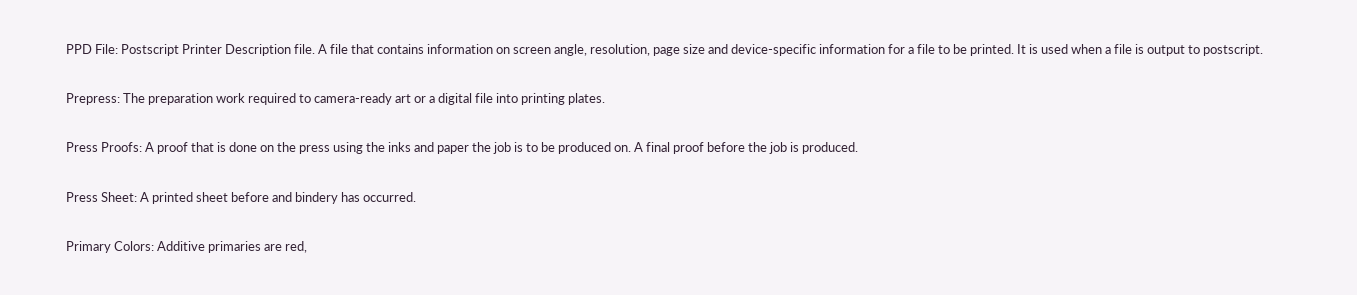PPD File: Postscript Printer Description file. A file that contains information on screen angle, resolution, page size and device-specific information for a file to be printed. It is used when a file is output to postscript.

Prepress: The preparation work required to camera-ready art or a digital file into printing plates.

Press Proofs: A proof that is done on the press using the inks and paper the job is to be produced on. A final proof before the job is produced.

Press Sheet: A printed sheet before and bindery has occurred.

Primary Colors: Additive primaries are red,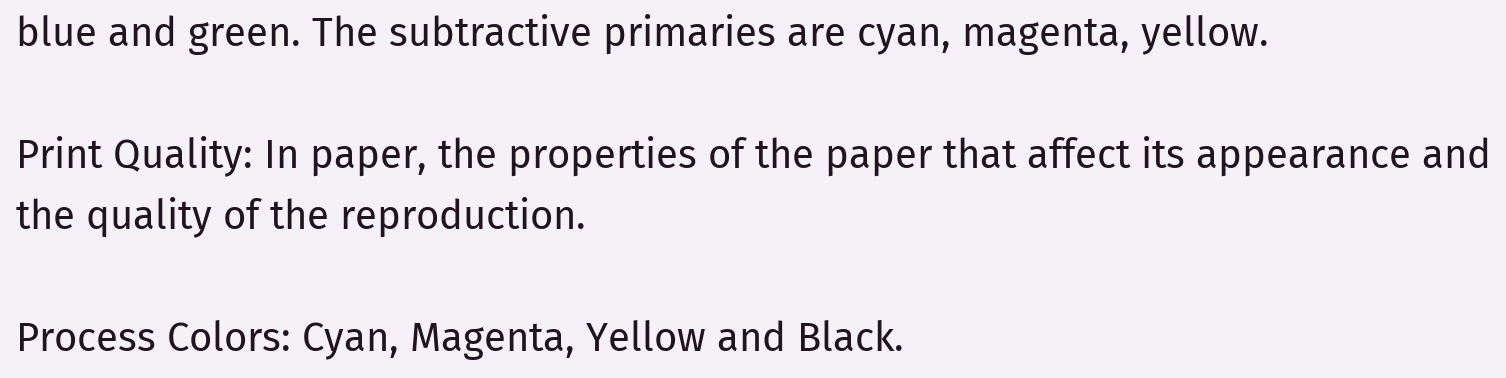blue and green. The subtractive primaries are cyan, magenta, yellow.

Print Quality: In paper, the properties of the paper that affect its appearance and the quality of the reproduction.

Process Colors: Cyan, Magenta, Yellow and Black.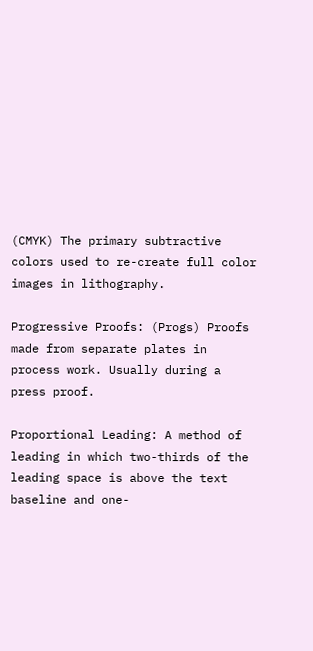(CMYK) The primary subtractive colors used to re-create full color images in lithography.

Progressive Proofs: (Progs) Proofs made from separate plates in process work. Usually during a press proof.

Proportional Leading: A method of leading in which two-thirds of the leading space is above the text baseline and one-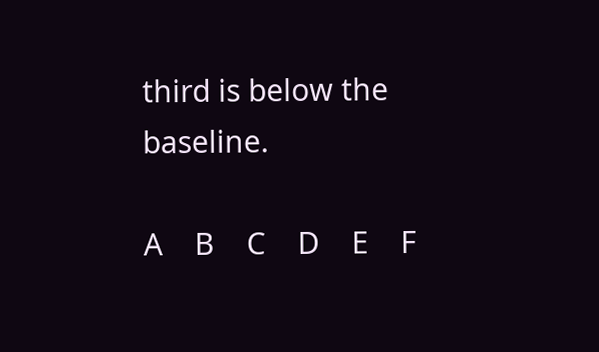third is below the baseline.

A    B    C    D    E    F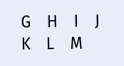G    H    I    J    K    L    M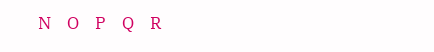N    O    P    Q    R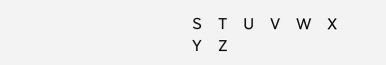S    T    U    V    W    X    Y    Z